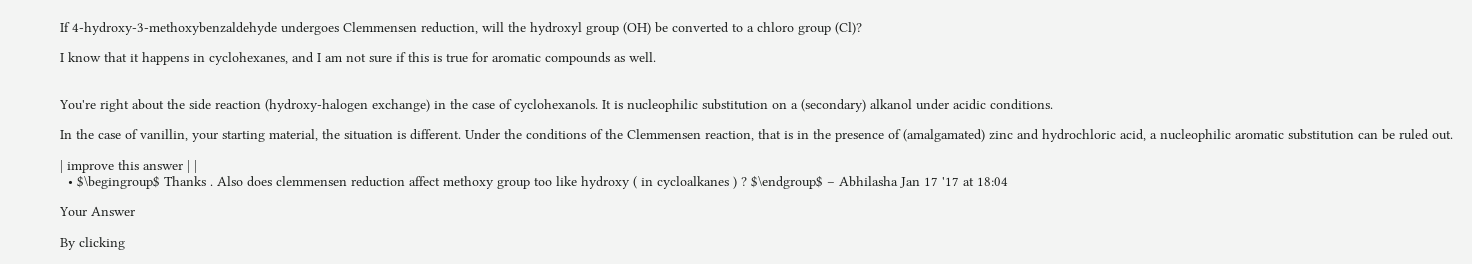If 4-hydroxy-3-methoxybenzaldehyde undergoes Clemmensen reduction, will the hydroxyl group (OH) be converted to a chloro group (Cl)?

I know that it happens in cyclohexanes, and I am not sure if this is true for aromatic compounds as well.


You're right about the side reaction (hydroxy-halogen exchange) in the case of cyclohexanols. It is nucleophilic substitution on a (secondary) alkanol under acidic conditions.

In the case of vanillin, your starting material, the situation is different. Under the conditions of the Clemmensen reaction, that is in the presence of (amalgamated) zinc and hydrochloric acid, a nucleophilic aromatic substitution can be ruled out.

| improve this answer | |
  • $\begingroup$ Thanks . Also does clemmensen reduction affect methoxy group too like hydroxy ( in cycloalkanes ) ? $\endgroup$ – Abhilasha Jan 17 '17 at 18:04

Your Answer

By clicking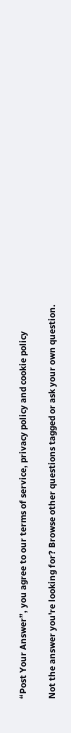“Post Your Answer”, you agree to our terms of service, privacy policy and cookie policy

Not the answer you're looking for? Browse other questions tagged or ask your own question.